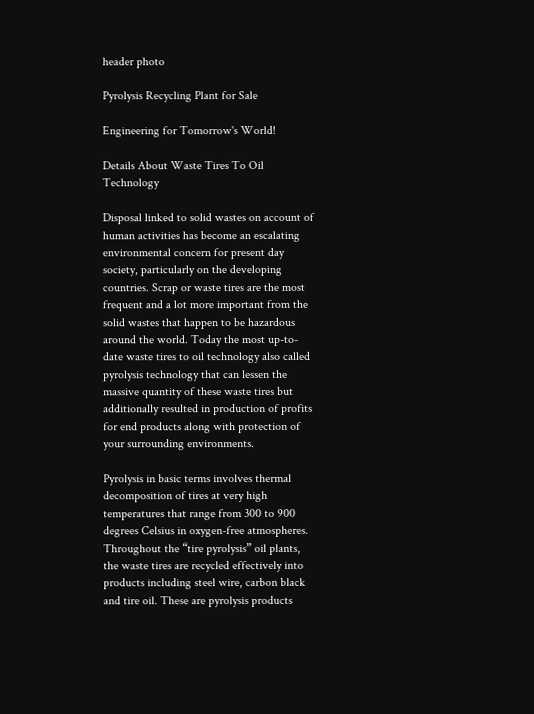header photo

Pyrolysis Recycling Plant for Sale

Engineering for Tomorrow's World!

Details About Waste Tires To Oil Technology

Disposal linked to solid wastes on account of human activities has become an escalating environmental concern for present day society, particularly on the developing countries. Scrap or waste tires are the most frequent and a lot more important from the solid wastes that happen to be hazardous around the world. Today the most up-to-date waste tires to oil technology also called pyrolysis technology that can lessen the massive quantity of these waste tires but additionally resulted in production of profits for end products along with protection of your surrounding environments.

Pyrolysis in basic terms involves thermal decomposition of tires at very high temperatures that range from 300 to 900 degrees Celsius in oxygen-free atmospheres. Throughout the “tire pyrolysis” oil plants, the waste tires are recycled effectively into products including steel wire, carbon black and tire oil. These are pyrolysis products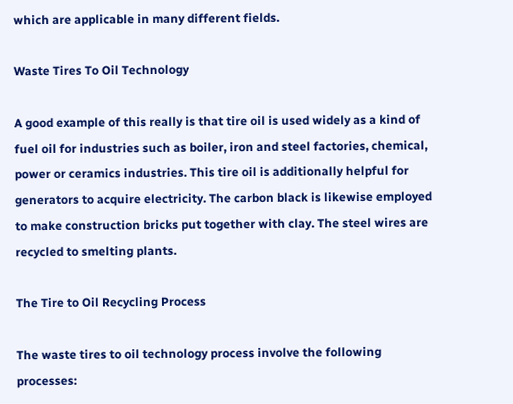which are applicable in many different fields.

Waste Tires To Oil Technology

A good example of this really is that tire oil is used widely as a kind of fuel oil for industries such as boiler, iron and steel factories, chemical, power or ceramics industries. This tire oil is additionally helpful for generators to acquire electricity. The carbon black is likewise employed to make construction bricks put together with clay. The steel wires are recycled to smelting plants.

The Tire to Oil Recycling Process

The waste tires to oil technology process involve the following processes: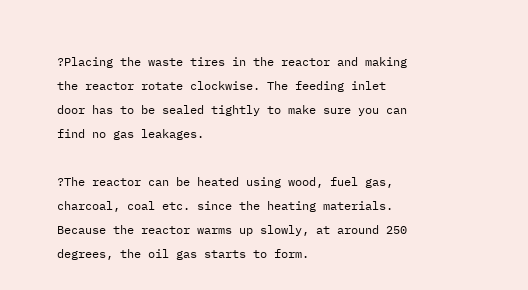?Placing the waste tires in the reactor and making the reactor rotate clockwise. The feeding inlet door has to be sealed tightly to make sure you can find no gas leakages.

?The reactor can be heated using wood, fuel gas, charcoal, coal etc. since the heating materials. Because the reactor warms up slowly, at around 250 degrees, the oil gas starts to form.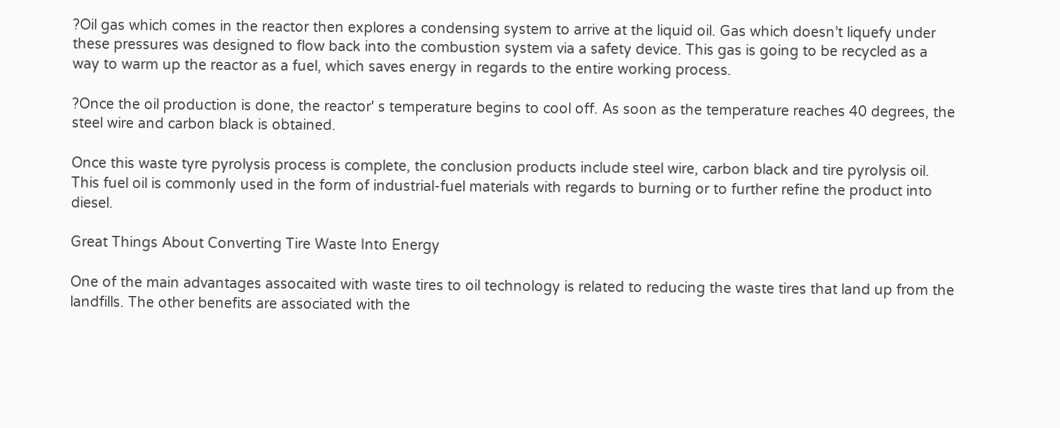?Oil gas which comes in the reactor then explores a condensing system to arrive at the liquid oil. Gas which doesn’t liquefy under these pressures was designed to flow back into the combustion system via a safety device. This gas is going to be recycled as a way to warm up the reactor as a fuel, which saves energy in regards to the entire working process.

?Once the oil production is done, the reactor' s temperature begins to cool off. As soon as the temperature reaches 40 degrees, the steel wire and carbon black is obtained.

Once this waste tyre pyrolysis process is complete, the conclusion products include steel wire, carbon black and tire pyrolysis oil. This fuel oil is commonly used in the form of industrial-fuel materials with regards to burning or to further refine the product into diesel.

Great Things About Converting Tire Waste Into Energy

One of the main advantages assocaited with waste tires to oil technology is related to reducing the waste tires that land up from the landfills. The other benefits are associated with the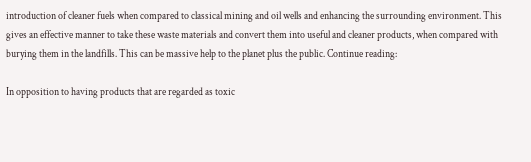introduction of cleaner fuels when compared to classical mining and oil wells and enhancing the surrounding environment. This gives an effective manner to take these waste materials and convert them into useful and cleaner products, when compared with burying them in the landfills. This can be massive help to the planet plus the public. Continue reading:

In opposition to having products that are regarded as toxic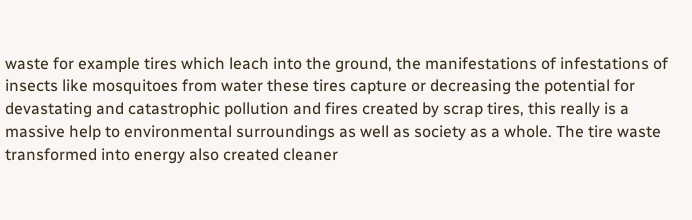waste for example tires which leach into the ground, the manifestations of infestations of insects like mosquitoes from water these tires capture or decreasing the potential for devastating and catastrophic pollution and fires created by scrap tires, this really is a massive help to environmental surroundings as well as society as a whole. The tire waste transformed into energy also created cleaner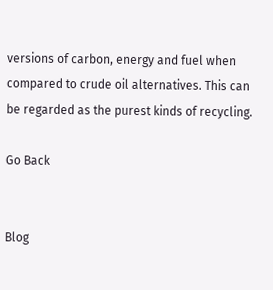versions of carbon, energy and fuel when compared to crude oil alternatives. This can be regarded as the purest kinds of recycling.

Go Back


Blog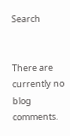Search


There are currently no blog comments.